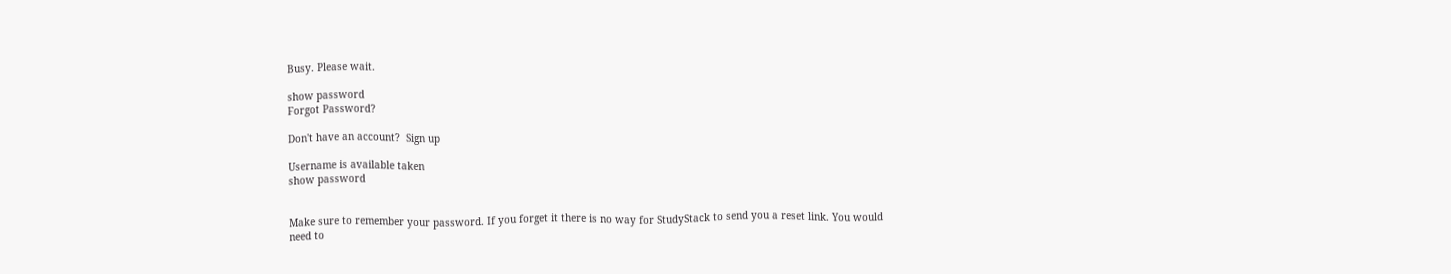Busy. Please wait.

show password
Forgot Password?

Don't have an account?  Sign up

Username is available taken
show password


Make sure to remember your password. If you forget it there is no way for StudyStack to send you a reset link. You would need to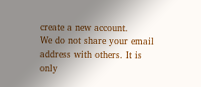create a new account.
We do not share your email address with others. It is only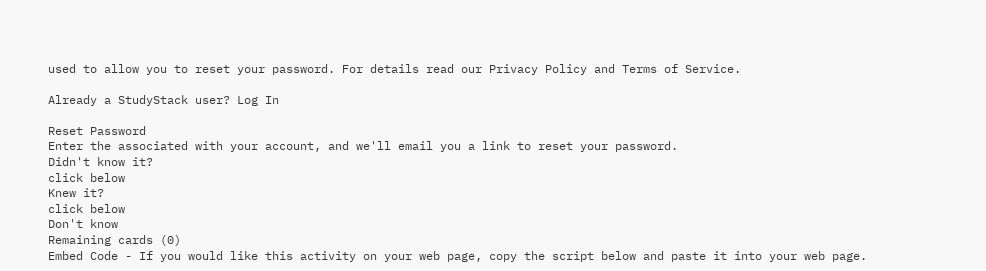used to allow you to reset your password. For details read our Privacy Policy and Terms of Service.

Already a StudyStack user? Log In

Reset Password
Enter the associated with your account, and we'll email you a link to reset your password.
Didn't know it?
click below
Knew it?
click below
Don't know
Remaining cards (0)
Embed Code - If you would like this activity on your web page, copy the script below and paste it into your web page.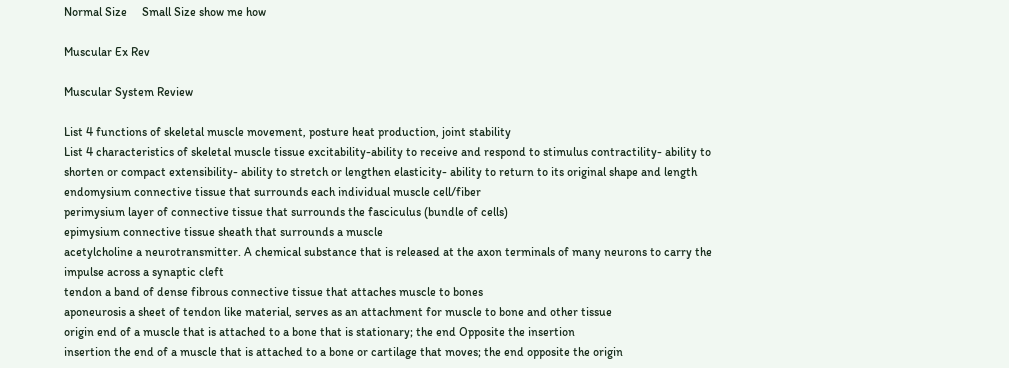Normal Size     Small Size show me how

Muscular Ex Rev

Muscular System Review

List 4 functions of skeletal muscle movement, posture heat production, joint stability
List 4 characteristics of skeletal muscle tissue excitability-ability to receive and respond to stimulus contractility- ability to shorten or compact extensibility- ability to stretch or lengthen elasticity- ability to return to its original shape and length
endomysium connective tissue that surrounds each individual muscle cell/fiber
perimysium layer of connective tissue that surrounds the fasciculus (bundle of cells)
epimysium connective tissue sheath that surrounds a muscle
acetylcholine a neurotransmitter. A chemical substance that is released at the axon terminals of many neurons to carry the impulse across a synaptic cleft
tendon a band of dense fibrous connective tissue that attaches muscle to bones
aponeurosis a sheet of tendon like material, serves as an attachment for muscle to bone and other tissue
origin end of a muscle that is attached to a bone that is stationary; the end Opposite the insertion
insertion the end of a muscle that is attached to a bone or cartilage that moves; the end opposite the origin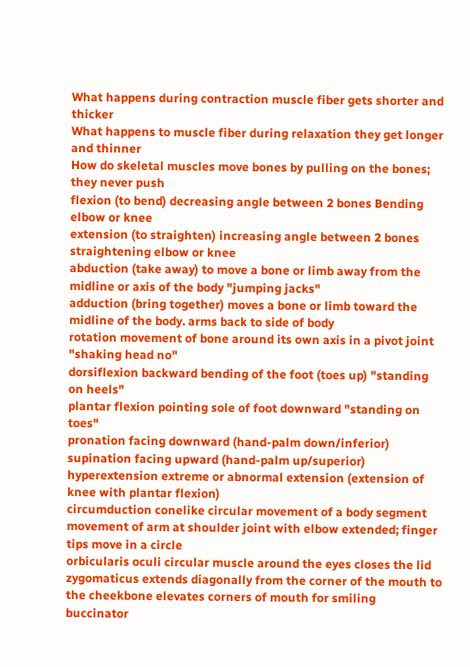What happens during contraction muscle fiber gets shorter and thicker
What happens to muscle fiber during relaxation they get longer and thinner
How do skeletal muscles move bones by pulling on the bones; they never push
flexion (to bend) decreasing angle between 2 bones Bending elbow or knee
extension (to straighten) increasing angle between 2 bones straightening elbow or knee
abduction (take away) to move a bone or limb away from the midline or axis of the body "jumping jacks"
adduction (bring together) moves a bone or limb toward the midline of the body. arms back to side of body
rotation movement of bone around its own axis in a pivot joint "shaking head no"
dorsiflexion backward bending of the foot (toes up) "standing on heels"
plantar flexion pointing sole of foot downward "standing on toes"
pronation facing downward (hand-palm down/inferior)
supination facing upward (hand-palm up/superior)
hyperextension extreme or abnormal extension (extension of knee with plantar flexion)
circumduction conelike circular movement of a body segment movement of arm at shoulder joint with elbow extended; finger tips move in a circle
orbicularis oculi circular muscle around the eyes closes the lid
zygomaticus extends diagonally from the corner of the mouth to the cheekbone elevates corners of mouth for smiling
buccinator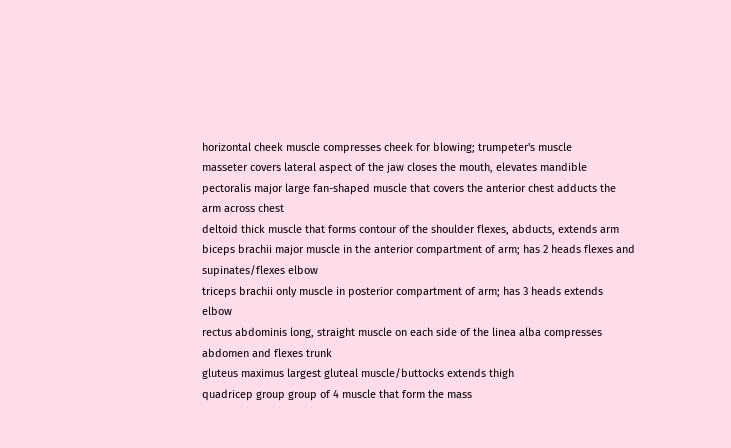horizontal cheek muscle compresses cheek for blowing; trumpeter's muscle
masseter covers lateral aspect of the jaw closes the mouth, elevates mandible
pectoralis major large fan-shaped muscle that covers the anterior chest adducts the arm across chest
deltoid thick muscle that forms contour of the shoulder flexes, abducts, extends arm
biceps brachii major muscle in the anterior compartment of arm; has 2 heads flexes and supinates/flexes elbow
triceps brachii only muscle in posterior compartment of arm; has 3 heads extends elbow
rectus abdominis long, straight muscle on each side of the linea alba compresses abdomen and flexes trunk
gluteus maximus largest gluteal muscle/buttocks extends thigh
quadricep group group of 4 muscle that form the mass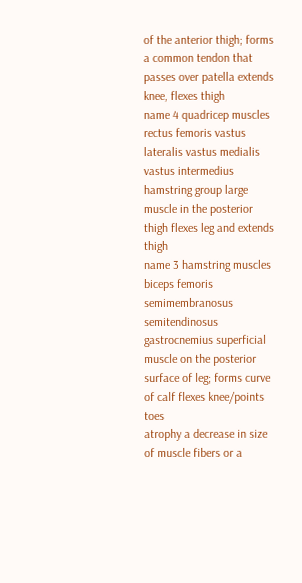of the anterior thigh; forms a common tendon that passes over patella extends knee, flexes thigh
name 4 quadricep muscles rectus femoris vastus lateralis vastus medialis vastus intermedius
hamstring group large muscle in the posterior thigh flexes leg and extends thigh
name 3 hamstring muscles biceps femoris semimembranosus semitendinosus
gastrocnemius superficial muscle on the posterior surface of leg; forms curve of calf flexes knee/points toes
atrophy a decrease in size of muscle fibers or a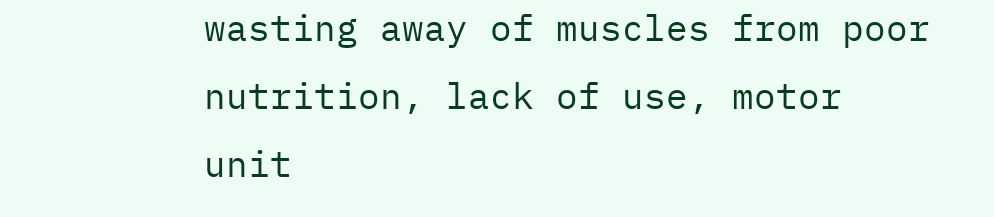wasting away of muscles from poor nutrition, lack of use, motor unit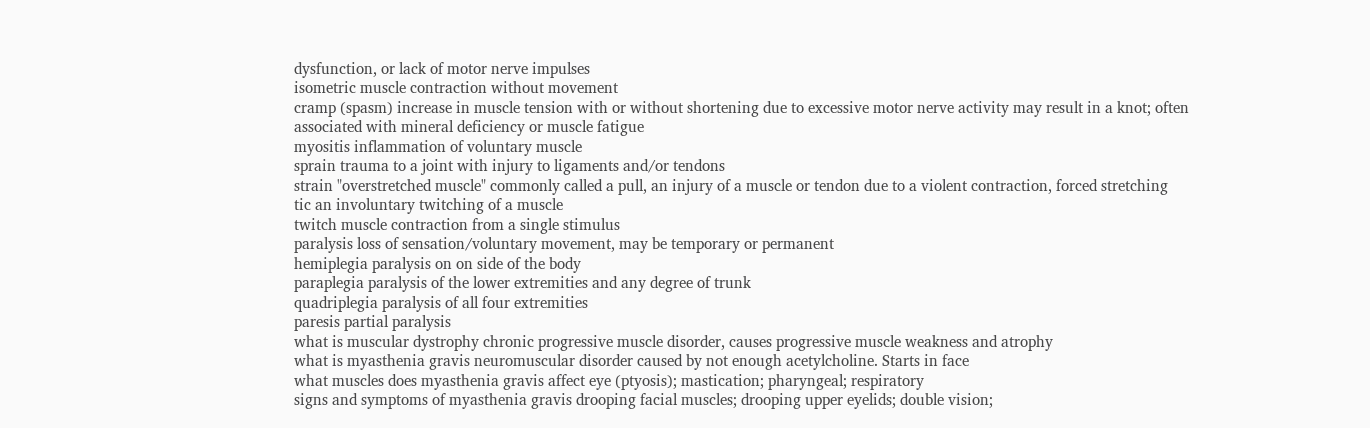dysfunction, or lack of motor nerve impulses
isometric muscle contraction without movement
cramp (spasm) increase in muscle tension with or without shortening due to excessive motor nerve activity may result in a knot; often associated with mineral deficiency or muscle fatigue
myositis inflammation of voluntary muscle
sprain trauma to a joint with injury to ligaments and/or tendons
strain "overstretched muscle" commonly called a pull, an injury of a muscle or tendon due to a violent contraction, forced stretching
tic an involuntary twitching of a muscle
twitch muscle contraction from a single stimulus
paralysis loss of sensation/voluntary movement, may be temporary or permanent
hemiplegia paralysis on on side of the body
paraplegia paralysis of the lower extremities and any degree of trunk
quadriplegia paralysis of all four extremities
paresis partial paralysis
what is muscular dystrophy chronic progressive muscle disorder, causes progressive muscle weakness and atrophy
what is myasthenia gravis neuromuscular disorder caused by not enough acetylcholine. Starts in face
what muscles does myasthenia gravis affect eye (ptyosis); mastication; pharyngeal; respiratory
signs and symptoms of myasthenia gravis drooping facial muscles; drooping upper eyelids; double vision;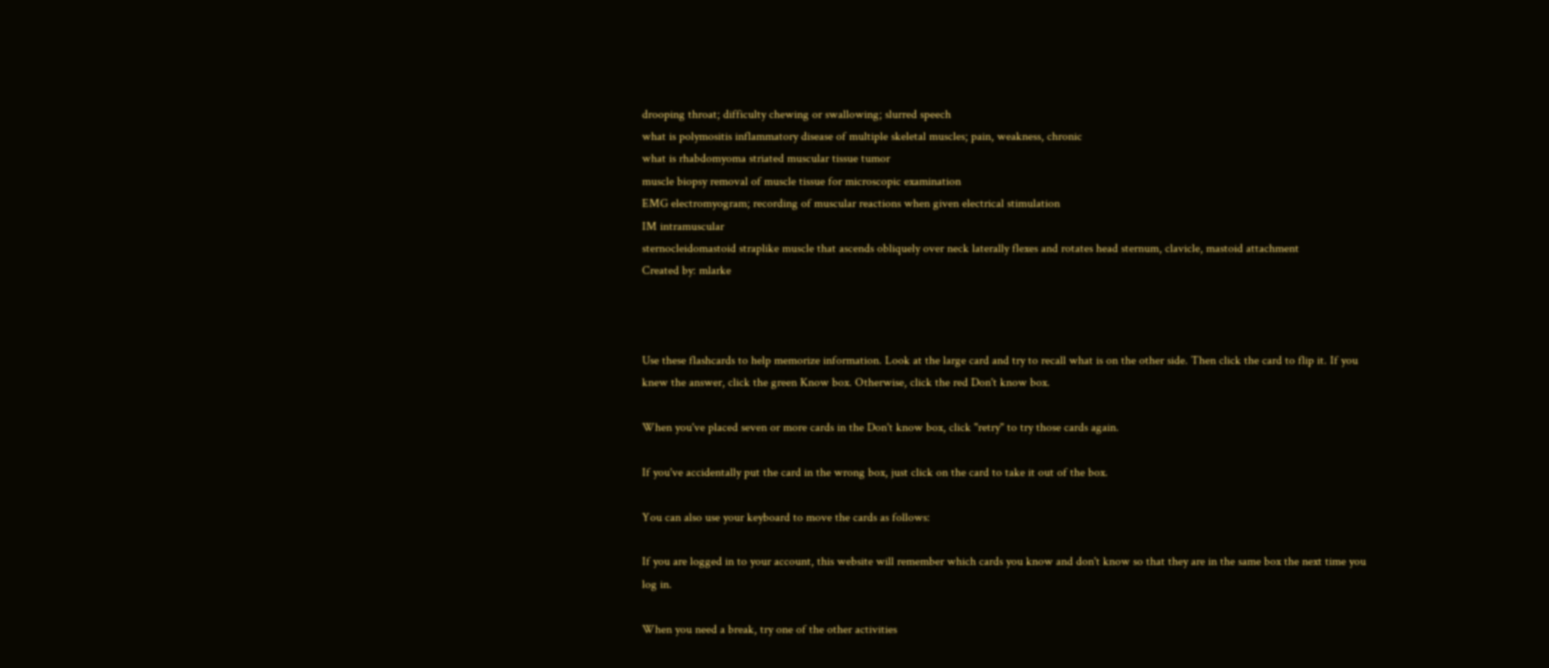drooping throat; difficulty chewing or swallowing; slurred speech
what is polymositis inflammatory disease of multiple skeletal muscles; pain, weakness, chronic
what is rhabdomyoma striated muscular tissue tumor
muscle biopsy removal of muscle tissue for microscopic examination
EMG electromyogram; recording of muscular reactions when given electrical stimulation
IM intramuscular
sternocleidomastoid straplike muscle that ascends obliquely over neck laterally flexes and rotates head sternum, clavicle, mastoid attachment
Created by: mlarke



Use these flashcards to help memorize information. Look at the large card and try to recall what is on the other side. Then click the card to flip it. If you knew the answer, click the green Know box. Otherwise, click the red Don't know box.

When you've placed seven or more cards in the Don't know box, click "retry" to try those cards again.

If you've accidentally put the card in the wrong box, just click on the card to take it out of the box.

You can also use your keyboard to move the cards as follows:

If you are logged in to your account, this website will remember which cards you know and don't know so that they are in the same box the next time you log in.

When you need a break, try one of the other activities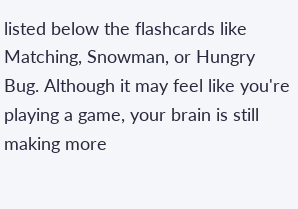listed below the flashcards like Matching, Snowman, or Hungry Bug. Although it may feel like you're playing a game, your brain is still making more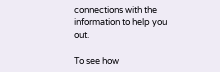connections with the information to help you out.

To see how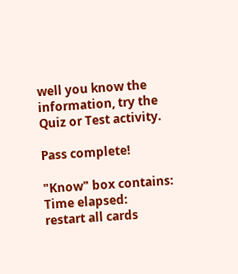well you know the information, try the Quiz or Test activity.

Pass complete!

"Know" box contains:
Time elapsed:
restart all cards